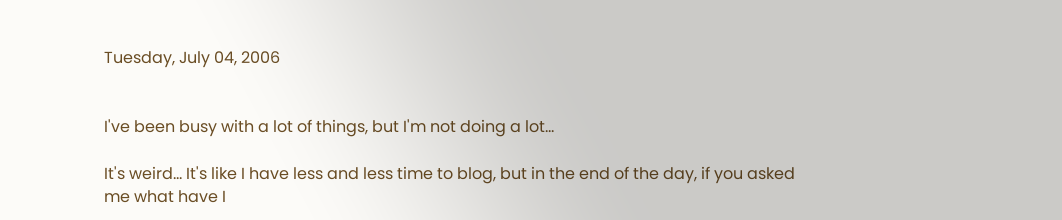Tuesday, July 04, 2006


I've been busy with a lot of things, but I'm not doing a lot...

It's weird... It's like I have less and less time to blog, but in the end of the day, if you asked me what have I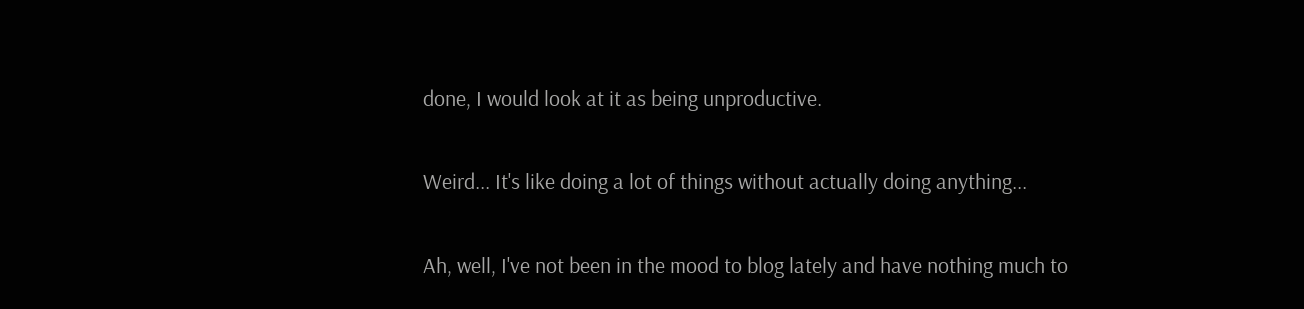done, I would look at it as being unproductive.

Weird... It's like doing a lot of things without actually doing anything...

Ah, well, I've not been in the mood to blog lately and have nothing much to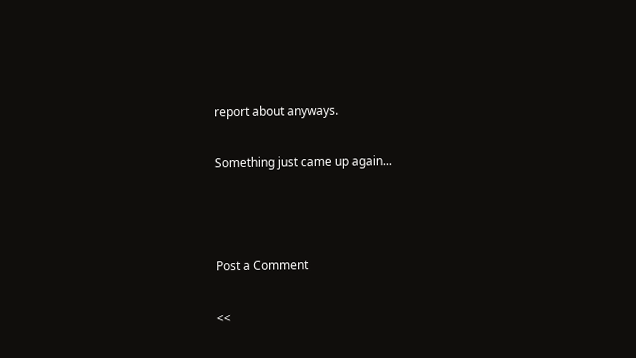report about anyways.

Something just came up again...



Post a Comment

<<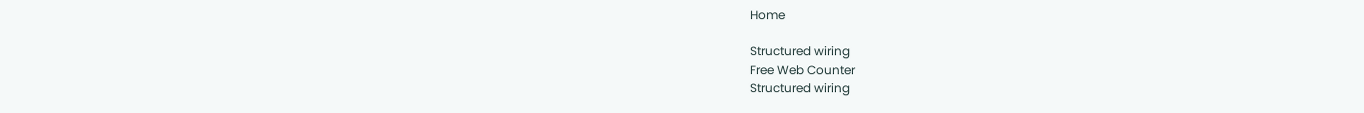Home

Structured wiring
Free Web Counter
Structured wiring